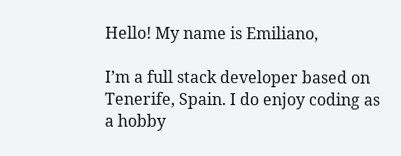Hello! My name is Emiliano,

I’m a full stack developer based on Tenerife, Spain. I do enjoy coding as a hobby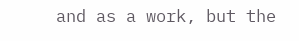and as a work, but the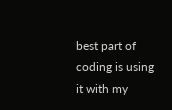best part of coding is using it with my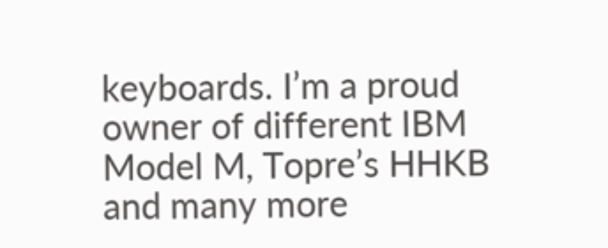keyboards. I’m a proud owner of different IBM Model M, Topre’s HHKB and many more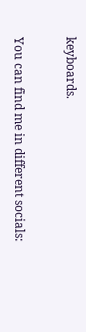keyboards.


You can find me in different socials: